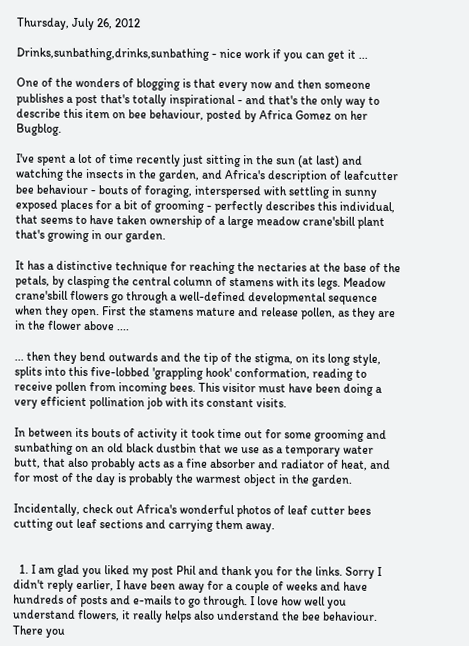Thursday, July 26, 2012

Drinks,sunbathing,drinks,sunbathing - nice work if you can get it ...

One of the wonders of blogging is that every now and then someone publishes a post that's totally inspirational - and that's the only way to describe this item on bee behaviour, posted by Africa Gomez on her Bugblog.

I've spent a lot of time recently just sitting in the sun (at last) and watching the insects in the garden, and Africa's description of leafcutter bee behaviour - bouts of foraging, interspersed with settling in sunny exposed places for a bit of grooming - perfectly describes this individual, that seems to have taken ownership of a large meadow crane'sbill plant that's growing in our garden.

It has a distinctive technique for reaching the nectaries at the base of the petals, by clasping the central column of stamens with its legs. Meadow crane'sbill flowers go through a well-defined developmental sequence when they open. First the stamens mature and release pollen, as they are in the flower above ....

... then they bend outwards and the tip of the stigma, on its long style, splits into this five-lobbed 'grappling hook' conformation, reading to receive pollen from incoming bees. This visitor must have been doing a very efficient pollination job with its constant visits.

In between its bouts of activity it took time out for some grooming and sunbathing on an old black dustbin that we use as a temporary water butt, that also probably acts as a fine absorber and radiator of heat, and for most of the day is probably the warmest object in the garden.

Incidentally, check out Africa's wonderful photos of leaf cutter bees cutting out leaf sections and carrying them away.


  1. I am glad you liked my post Phil and thank you for the links. Sorry I didn't reply earlier, I have been away for a couple of weeks and have hundreds of posts and e-mails to go through. I love how well you understand flowers, it really helps also understand the bee behaviour. There you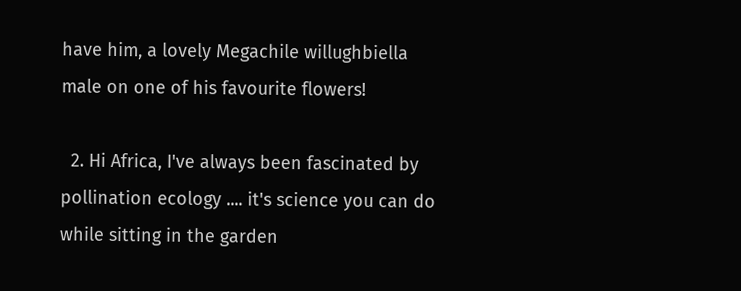have him, a lovely Megachile willughbiella male on one of his favourite flowers!

  2. Hi Africa, I've always been fascinated by pollination ecology .... it's science you can do while sitting in the garden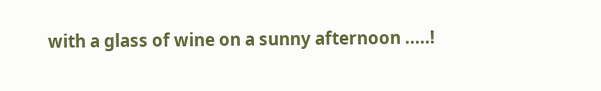with a glass of wine on a sunny afternoon .....!